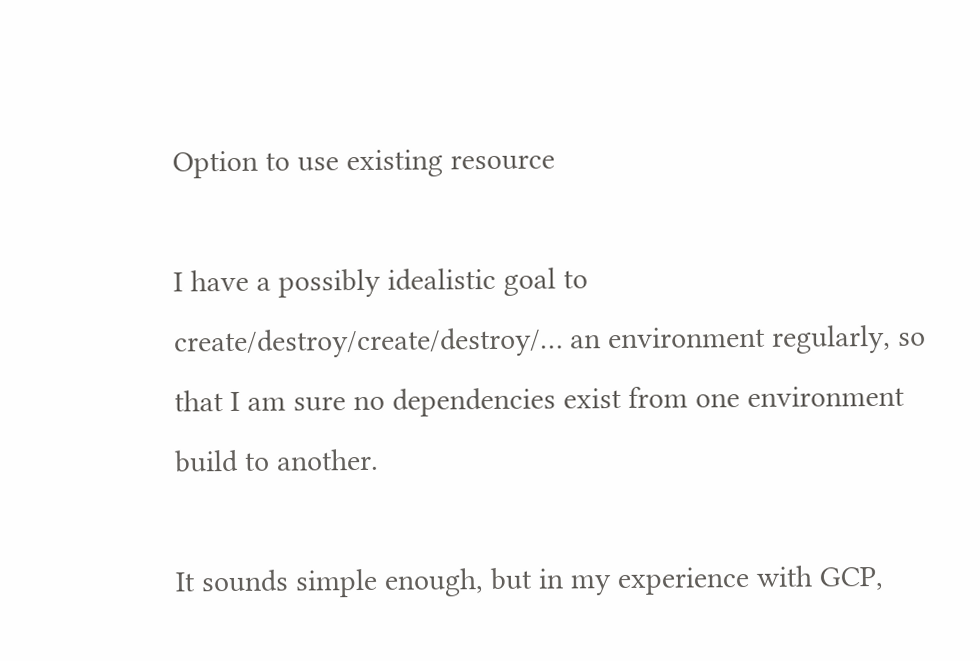Option to use existing resource

I have a possibly idealistic goal to create/destroy/create/destroy/… an environment regularly, so that I am sure no dependencies exist from one environment build to another.

It sounds simple enough, but in my experience with GCP,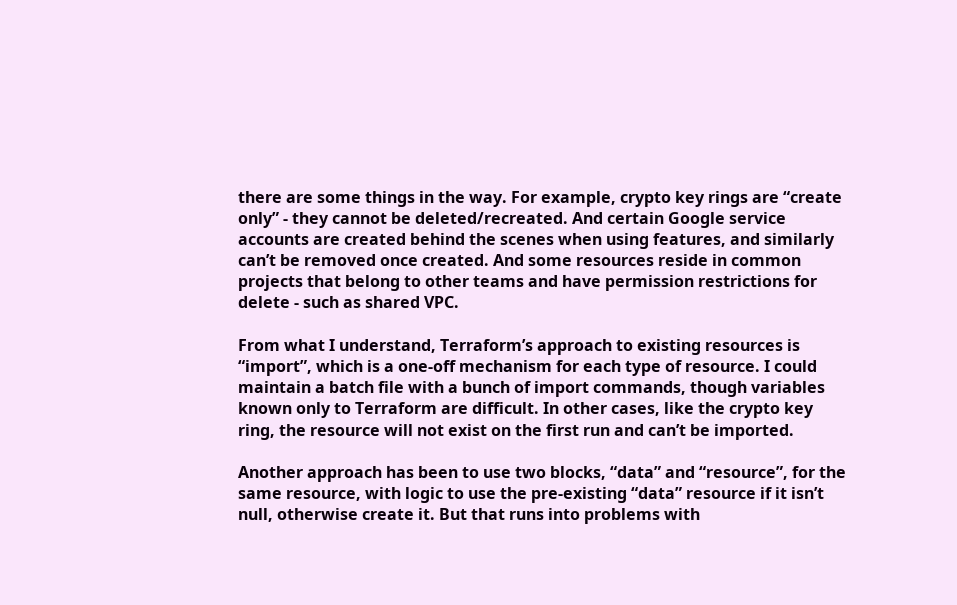there are some things in the way. For example, crypto key rings are “create only” - they cannot be deleted/recreated. And certain Google service accounts are created behind the scenes when using features, and similarly can’t be removed once created. And some resources reside in common projects that belong to other teams and have permission restrictions for delete - such as shared VPC.

From what I understand, Terraform’s approach to existing resources is “import”, which is a one-off mechanism for each type of resource. I could maintain a batch file with a bunch of import commands, though variables known only to Terraform are difficult. In other cases, like the crypto key ring, the resource will not exist on the first run and can’t be imported.

Another approach has been to use two blocks, “data” and “resource”, for the same resource, with logic to use the pre-existing “data” resource if it isn’t null, otherwise create it. But that runs into problems with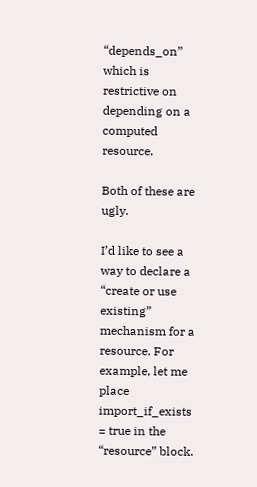“depends_on” which is restrictive on depending on a computed resource.

Both of these are ugly.

I’d like to see a way to declare a “create or use existing” mechanism for a resource. For example, let me place import_if_exists = true in the “resource” block.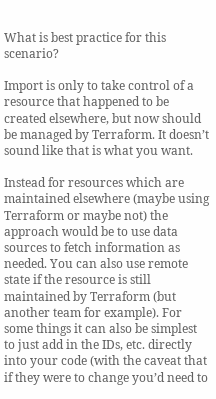What is best practice for this scenario?

Import is only to take control of a resource that happened to be created elsewhere, but now should be managed by Terraform. It doesn’t sound like that is what you want.

Instead for resources which are maintained elsewhere (maybe using Terraform or maybe not) the approach would be to use data sources to fetch information as needed. You can also use remote state if the resource is still maintained by Terraform (but another team for example). For some things it can also be simplest to just add in the IDs, etc. directly into your code (with the caveat that if they were to change you’d need to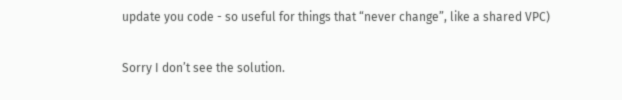update you code - so useful for things that “never change”, like a shared VPC)

Sorry I don’t see the solution.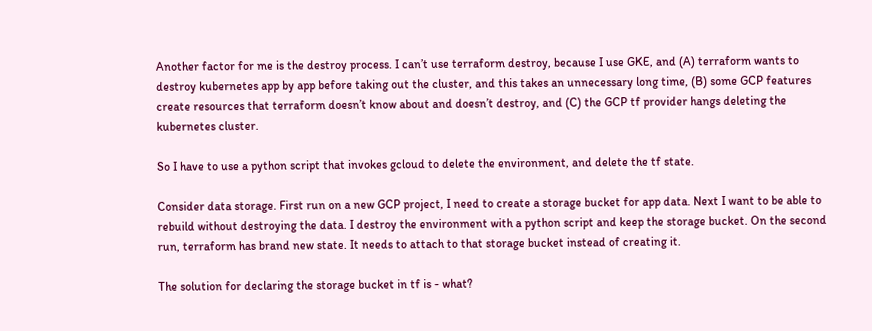Another factor for me is the destroy process. I can’t use terraform destroy, because I use GKE, and (A) terraform wants to destroy kubernetes app by app before taking out the cluster, and this takes an unnecessary long time, (B) some GCP features create resources that terraform doesn’t know about and doesn’t destroy, and (C) the GCP tf provider hangs deleting the kubernetes cluster.

So I have to use a python script that invokes gcloud to delete the environment, and delete the tf state.

Consider data storage. First run on a new GCP project, I need to create a storage bucket for app data. Next I want to be able to rebuild without destroying the data. I destroy the environment with a python script and keep the storage bucket. On the second run, terraform has brand new state. It needs to attach to that storage bucket instead of creating it.

The solution for declaring the storage bucket in tf is - what?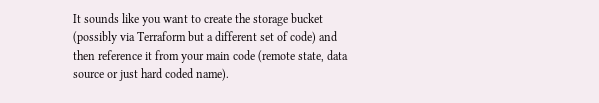It sounds like you want to create the storage bucket (possibly via Terraform but a different set of code) and then reference it from your main code (remote state, data source or just hard coded name).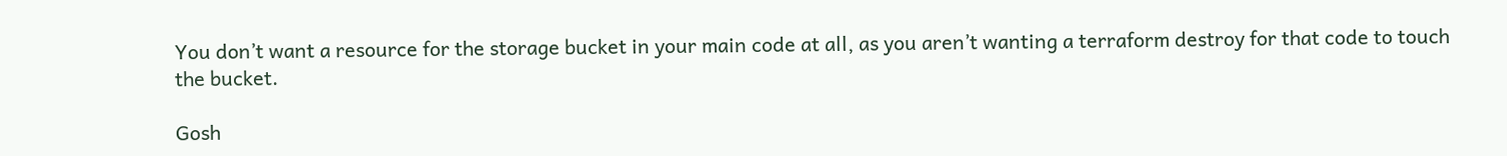You don’t want a resource for the storage bucket in your main code at all, as you aren’t wanting a terraform destroy for that code to touch the bucket.

Gosh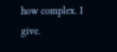how complex. I give.